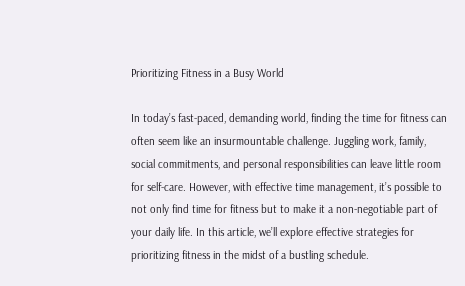Prioritizing Fitness in a Busy World

In today’s fast-paced, demanding world, finding the time for fitness can often seem like an insurmountable challenge. Juggling work, family, social commitments, and personal responsibilities can leave little room for self-care. However, with effective time management, it’s possible to not only find time for fitness but to make it a non-negotiable part of your daily life. In this article, we’ll explore effective strategies for prioritizing fitness in the midst of a bustling schedule.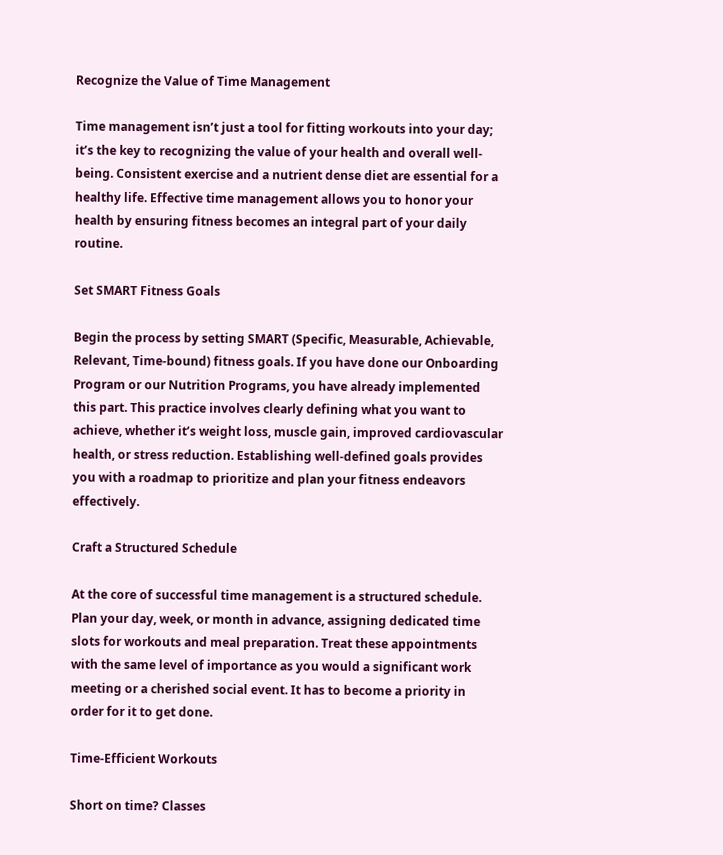Recognize the Value of Time Management

Time management isn’t just a tool for fitting workouts into your day; it’s the key to recognizing the value of your health and overall well-being. Consistent exercise and a nutrient dense diet are essential for a healthy life. Effective time management allows you to honor your health by ensuring fitness becomes an integral part of your daily routine.

Set SMART Fitness Goals

Begin the process by setting SMART (Specific, Measurable, Achievable, Relevant, Time-bound) fitness goals. If you have done our Onboarding Program or our Nutrition Programs, you have already implemented this part. This practice involves clearly defining what you want to achieve, whether it’s weight loss, muscle gain, improved cardiovascular health, or stress reduction. Establishing well-defined goals provides you with a roadmap to prioritize and plan your fitness endeavors effectively.

Craft a Structured Schedule

At the core of successful time management is a structured schedule. Plan your day, week, or month in advance, assigning dedicated time slots for workouts and meal preparation. Treat these appointments with the same level of importance as you would a significant work meeting or a cherished social event. It has to become a priority in order for it to get done.

Time-Efficient Workouts

Short on time? Classes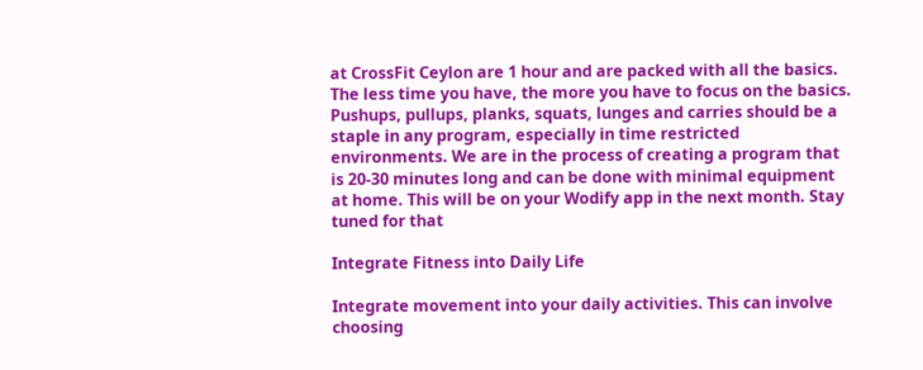at CrossFit Ceylon are 1 hour and are packed with all the basics. The less time you have, the more you have to focus on the basics. Pushups, pullups, planks, squats, lunges and carries should be a staple in any program, especially in time restricted environments. We are in the process of creating a program that is 20-30 minutes long and can be done with minimal equipment at home. This will be on your Wodify app in the next month. Stay tuned for that

Integrate Fitness into Daily Life

Integrate movement into your daily activities. This can involve choosing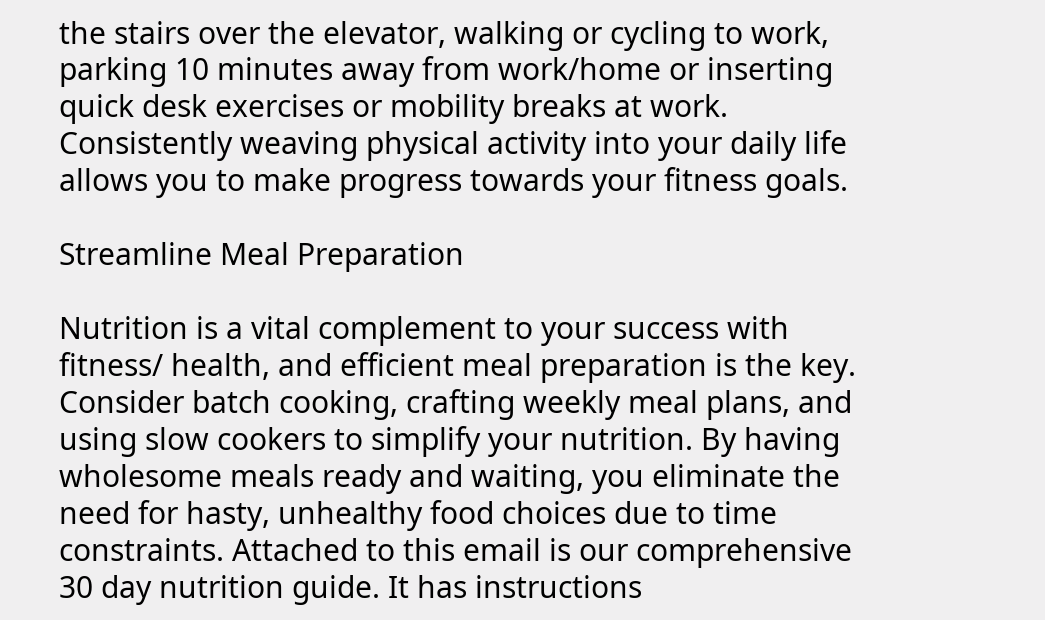the stairs over the elevator, walking or cycling to work, parking 10 minutes away from work/home or inserting quick desk exercises or mobility breaks at work. Consistently weaving physical activity into your daily life allows you to make progress towards your fitness goals.

Streamline Meal Preparation

Nutrition is a vital complement to your success with fitness/ health, and efficient meal preparation is the key. Consider batch cooking, crafting weekly meal plans, and using slow cookers to simplify your nutrition. By having wholesome meals ready and waiting, you eliminate the need for hasty, unhealthy food choices due to time constraints. Attached to this email is our comprehensive 30 day nutrition guide. It has instructions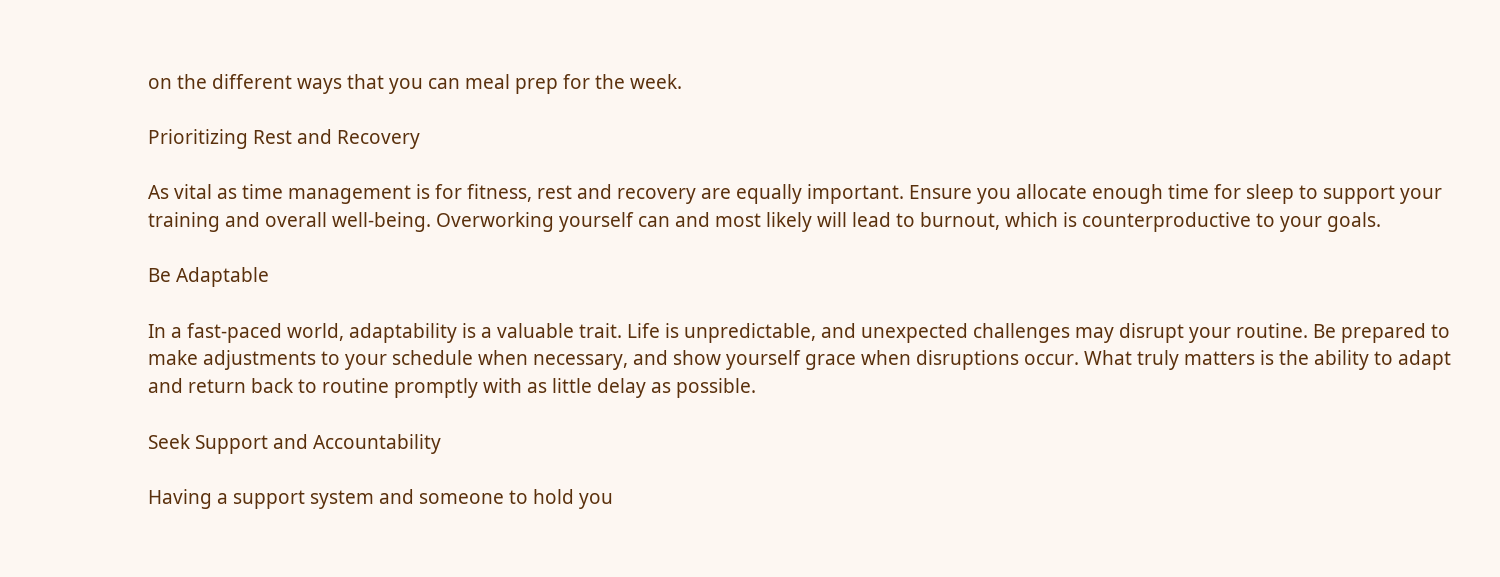on the different ways that you can meal prep for the week.

Prioritizing Rest and Recovery

As vital as time management is for fitness, rest and recovery are equally important. Ensure you allocate enough time for sleep to support your training and overall well-being. Overworking yourself can and most likely will lead to burnout, which is counterproductive to your goals.

Be Adaptable

In a fast-paced world, adaptability is a valuable trait. Life is unpredictable, and unexpected challenges may disrupt your routine. Be prepared to make adjustments to your schedule when necessary, and show yourself grace when disruptions occur. What truly matters is the ability to adapt and return back to routine promptly with as little delay as possible.

Seek Support and Accountability

Having a support system and someone to hold you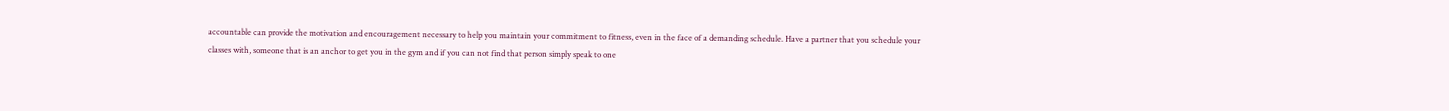accountable can provide the motivation and encouragement necessary to help you maintain your commitment to fitness, even in the face of a demanding schedule. Have a partner that you schedule your classes with, someone that is an anchor to get you in the gym and if you can not find that person simply speak to one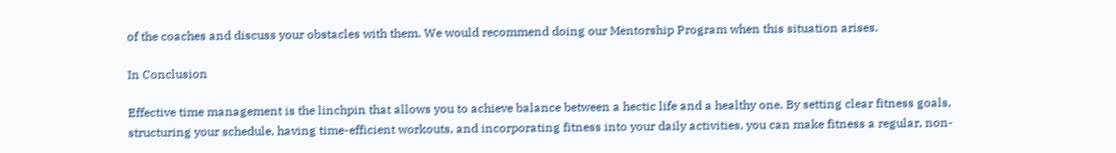of the coaches and discuss your obstacles with them. We would recommend doing our Mentorship Program when this situation arises.

In Conclusion

Effective time management is the linchpin that allows you to achieve balance between a hectic life and a healthy one. By setting clear fitness goals, structuring your schedule, having time-efficient workouts, and incorporating fitness into your daily activities, you can make fitness a regular, non-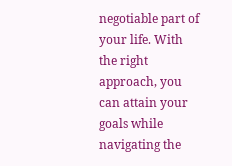negotiable part of your life. With the right approach, you can attain your goals while navigating the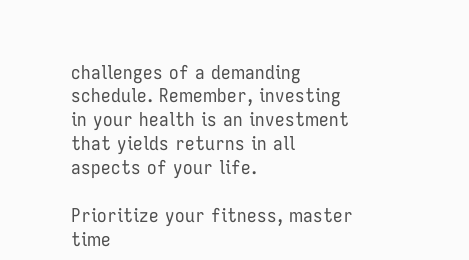challenges of a demanding schedule. Remember, investing in your health is an investment that yields returns in all aspects of your life.

Prioritize your fitness, master time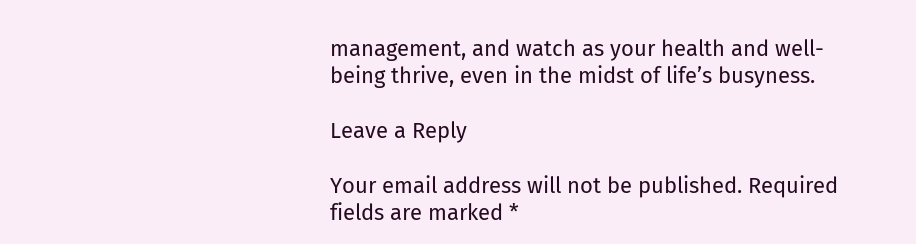management, and watch as your health and well-being thrive, even in the midst of life’s busyness.

Leave a Reply

Your email address will not be published. Required fields are marked *